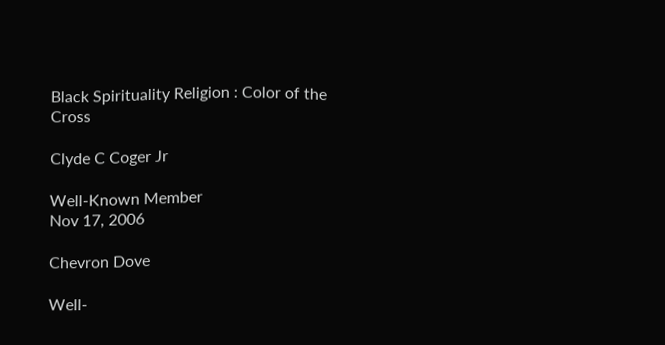Black Spirituality Religion : Color of the Cross

Clyde C Coger Jr

Well-Known Member
Nov 17, 2006

Chevron Dove

Well-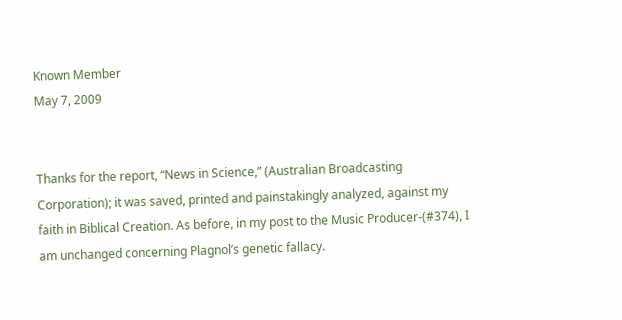Known Member
May 7, 2009


Thanks for the report, “News in Science,” (Australian Broadcasting Corporation); it was saved, printed and painstakingly analyzed, against my faith in Biblical Creation. As before, in my post to the Music Producer-(#374), I am unchanged concerning Plagnol’s genetic fallacy.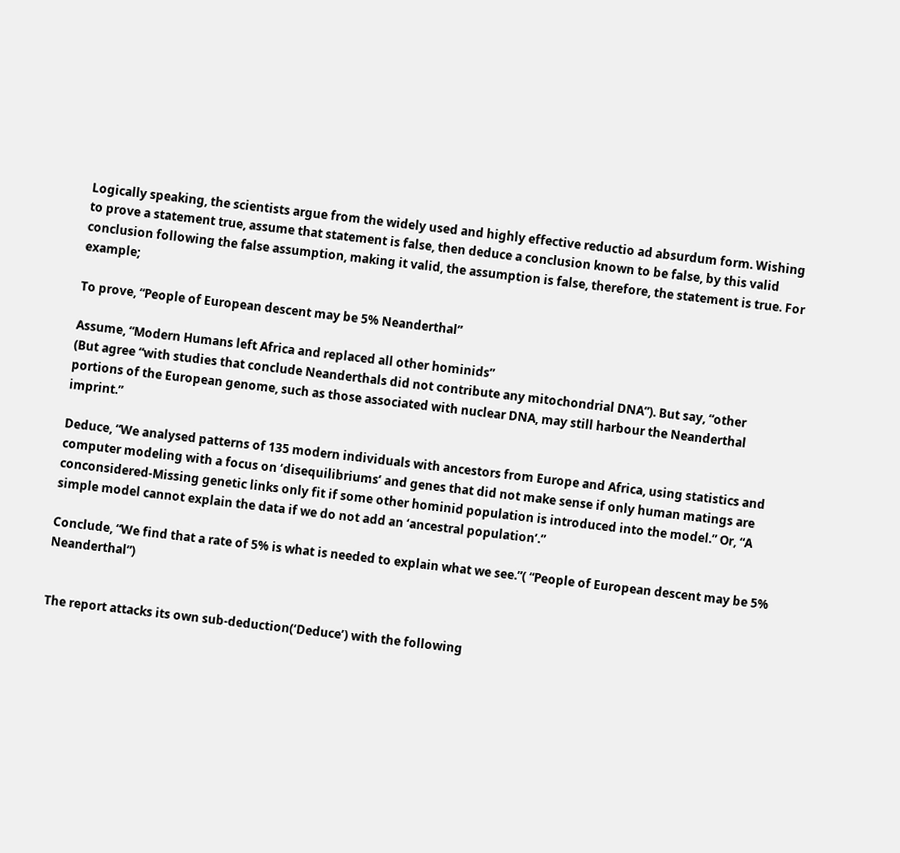Logically speaking, the scientists argue from the widely used and highly effective reductio ad absurdum form. Wishing to prove a statement true, assume that statement is false, then deduce a conclusion known to be false, by this valid conclusion following the false assumption, making it valid, the assumption is false, therefore, the statement is true. For example;

To prove, “People of European descent may be 5% Neanderthal”

Assume, “Modern Humans left Africa and replaced all other hominids”
(But agree “with studies that conclude Neanderthals did not contribute any mitochondrial DNA”). But say, “other portions of the European genome, such as those associated with nuclear DNA, may still harbour the Neanderthal imprint.”

Deduce, “We analysed patterns of 135 modern individuals with ancestors from Europe and Africa, using statistics and computer modeling with a focus on ‘disequilibriums’ and genes that did not make sense if only human matings are conconsidered-Missing genetic links only fit if some other hominid population is introduced into the model.” Or, “A simple model cannot explain the data if we do not add an ‘ancestral population’.”

Conclude, “We find that a rate of 5% is what is needed to explain what we see.”( “People of European descent may be 5% Neanderthal”)


The report attacks its own sub-deduction(‘Deduce’) with the following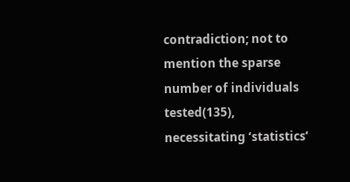contradiction; not to mention the sparse number of individuals tested(135), necessitating ‘statistics’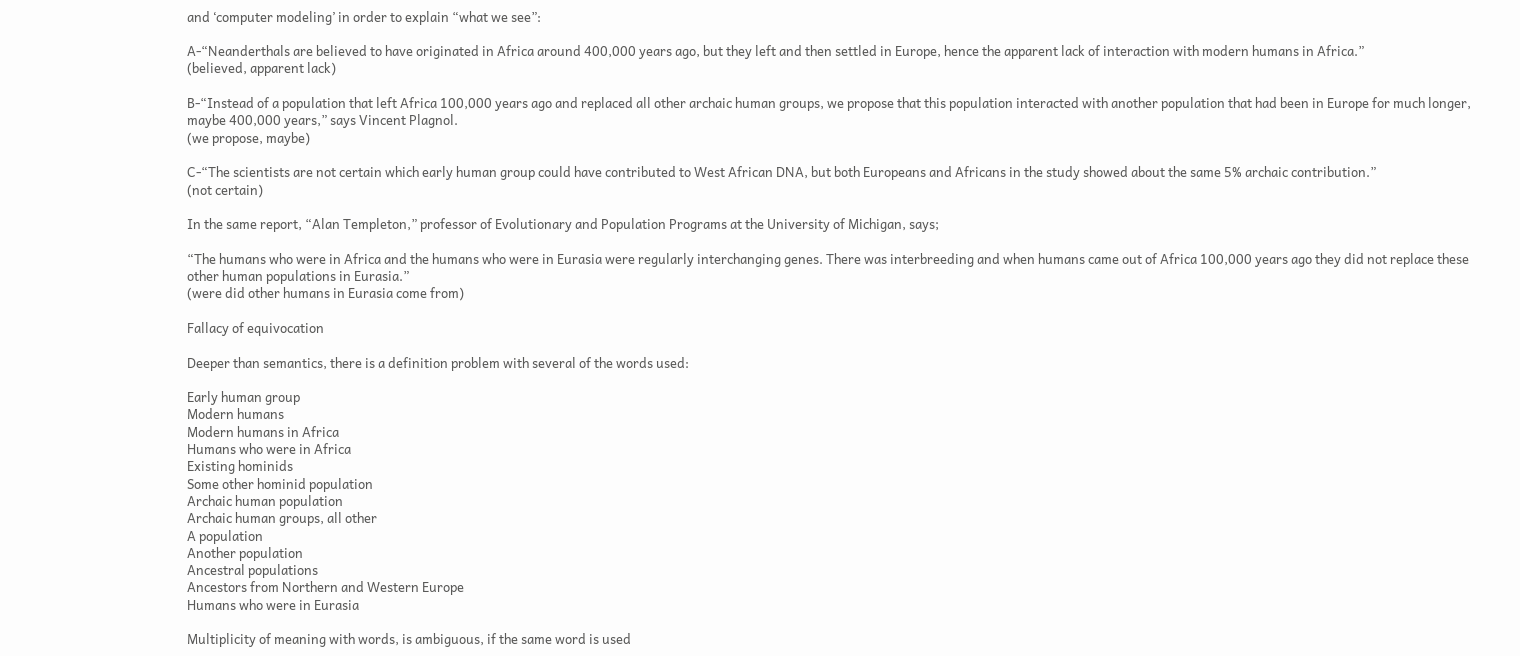and ‘computer modeling’ in order to explain “what we see”:

A-“Neanderthals are believed to have originated in Africa around 400,000 years ago, but they left and then settled in Europe, hence the apparent lack of interaction with modern humans in Africa.”
(believed, apparent lack)

B-“Instead of a population that left Africa 100,000 years ago and replaced all other archaic human groups, we propose that this population interacted with another population that had been in Europe for much longer, maybe 400,000 years,” says Vincent Plagnol.
(we propose, maybe)

C-“The scientists are not certain which early human group could have contributed to West African DNA, but both Europeans and Africans in the study showed about the same 5% archaic contribution.”
(not certain)

In the same report, “Alan Templeton,” professor of Evolutionary and Population Programs at the University of Michigan, says;

“The humans who were in Africa and the humans who were in Eurasia were regularly interchanging genes. There was interbreeding and when humans came out of Africa 100,000 years ago they did not replace these other human populations in Eurasia.”
(were did other humans in Eurasia come from)

Fallacy of equivocation

Deeper than semantics, there is a definition problem with several of the words used:

Early human group
Modern humans
Modern humans in Africa
Humans who were in Africa
Existing hominids
Some other hominid population
Archaic human population
Archaic human groups, all other
A population
Another population
Ancestral populations
Ancestors from Northern and Western Europe
Humans who were in Eurasia

Multiplicity of meaning with words, is ambiguous, if the same word is used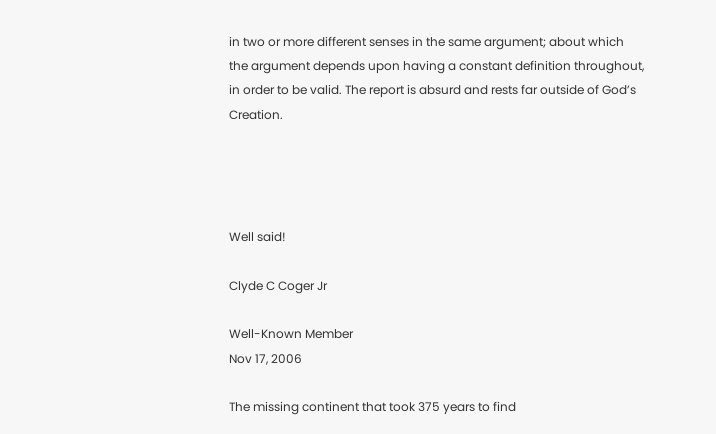in two or more different senses in the same argument; about which the argument depends upon having a constant definition throughout, in order to be valid. The report is absurd and rests far outside of God’s Creation.




Well said!

Clyde C Coger Jr

Well-Known Member
Nov 17, 2006

The missing continent that took 375 years to find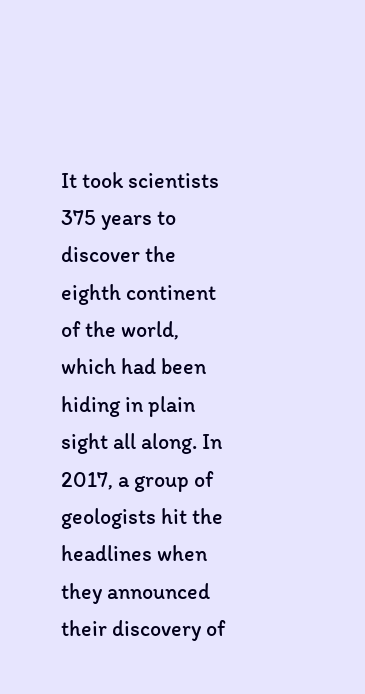It took scientists 375 years to discover the eighth continent of the world, which had been hiding in plain sight all along. In 2017, a group of geologists hit the headlines when they announced their discovery of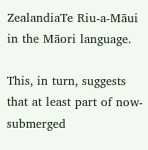ZealandiaTe Riu-a-Māui in the Māori language.

This, in turn, suggests that at least part of now-submerged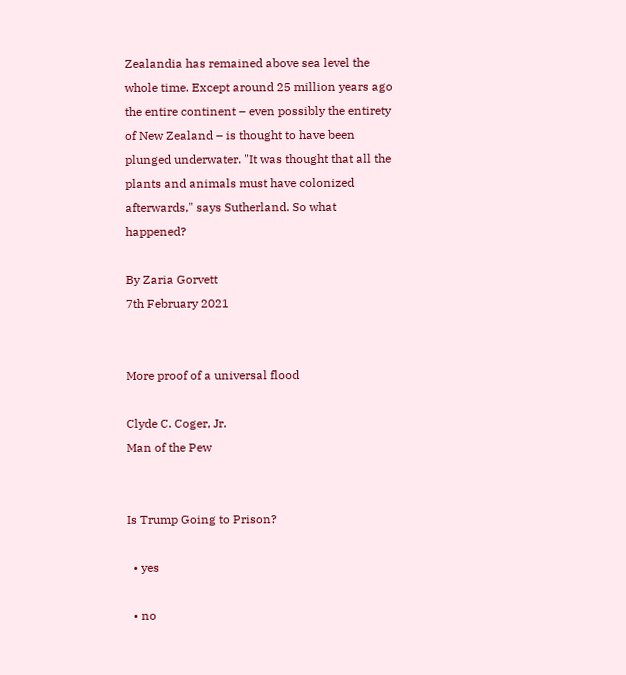Zealandia has remained above sea level the whole time. Except around 25 million years ago the entire continent – even possibly the entirety of New Zealand – is thought to have been plunged underwater. "It was thought that all the plants and animals must have colonized afterwards," says Sutherland. So what happened?

By Zaria Gorvett
7th February 2021


More proof of a universal flood

Clyde C. Coger, Jr.
Man of the Pew


Is Trump Going to Prison?

  • yes

  • no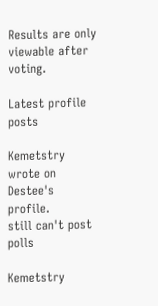Results are only viewable after voting.

Latest profile posts

Kemetstry wrote on Destee's profile.
still can't post polls

Kemetstry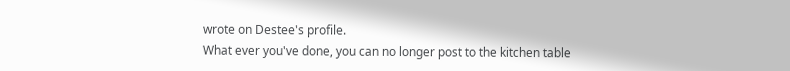wrote on Destee's profile.
What ever you've done, you can no longer post to the kitchen table